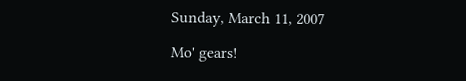Sunday, March 11, 2007

Mo' gears!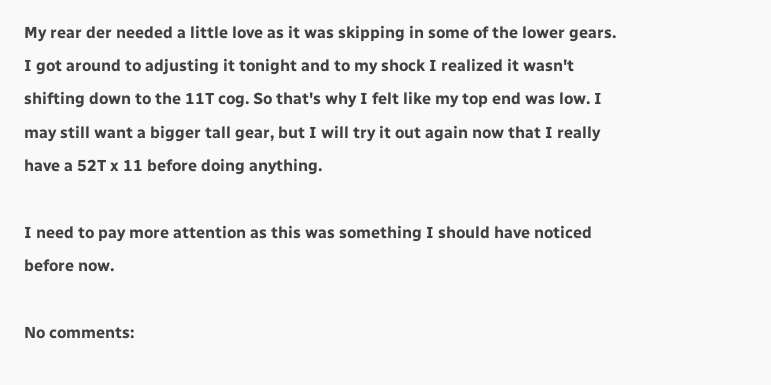My rear der needed a little love as it was skipping in some of the lower gears. I got around to adjusting it tonight and to my shock I realized it wasn't shifting down to the 11T cog. So that's why I felt like my top end was low. I may still want a bigger tall gear, but I will try it out again now that I really have a 52T x 11 before doing anything.

I need to pay more attention as this was something I should have noticed before now.

No comments: